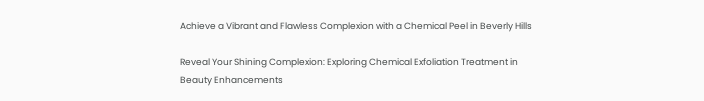Achieve a Vibrant and Flawless Complexion with a Chemical Peel in Beverly Hills

Reveal Your Shining Complexion: Exploring Chemical Exfoliation Treatment in Beauty Enhancements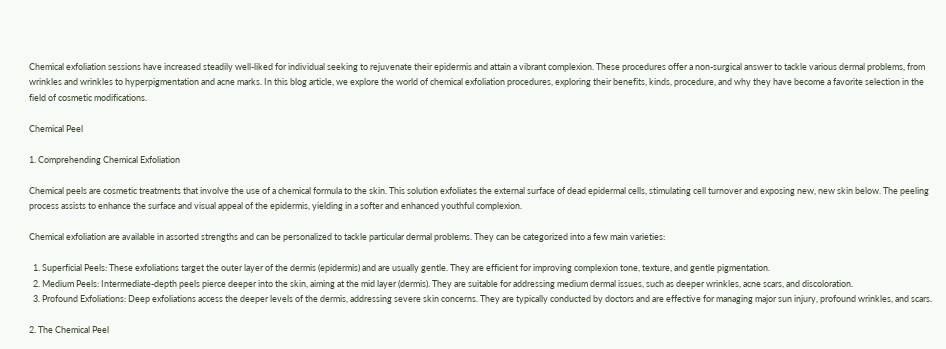Chemical exfoliation sessions have increased steadily well-liked for individual seeking to rejuvenate their epidermis and attain a vibrant complexion. These procedures offer a non-surgical answer to tackle various dermal problems, from wrinkles and wrinkles to hyperpigmentation and acne marks. In this blog article, we explore the world of chemical exfoliation procedures, exploring their benefits, kinds, procedure, and why they have become a favorite selection in the field of cosmetic modifications.

Chemical Peel

1. Comprehending Chemical Exfoliation

Chemical peels are cosmetic treatments that involve the use of a chemical formula to the skin. This solution exfoliates the external surface of dead epidermal cells, stimulating cell turnover and exposing new, new skin below. The peeling process assists to enhance the surface and visual appeal of the epidermis, yielding in a softer and enhanced youthful complexion.

Chemical exfoliation are available in assorted strengths and can be personalized to tackle particular dermal problems. They can be categorized into a few main varieties:

  1. Superficial Peels: These exfoliations target the outer layer of the dermis (epidermis) and are usually gentle. They are efficient for improving complexion tone, texture, and gentle pigmentation.
  2. Medium Peels: Intermediate-depth peels pierce deeper into the skin, aiming at the mid layer (dermis). They are suitable for addressing medium dermal issues, such as deeper wrinkles, acne scars, and discoloration.
  3. Profound Exfoliations: Deep exfoliations access the deeper levels of the dermis, addressing severe skin concerns. They are typically conducted by doctors and are effective for managing major sun injury, profound wrinkles, and scars.

2. The Chemical Peel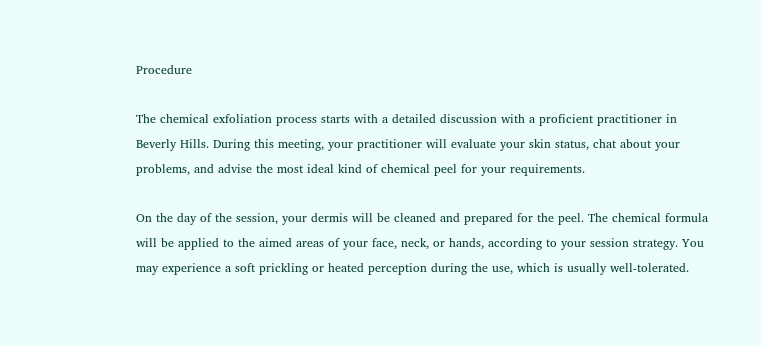Procedure

The chemical exfoliation process starts with a detailed discussion with a proficient practitioner in Beverly Hills. During this meeting, your practitioner will evaluate your skin status, chat about your problems, and advise the most ideal kind of chemical peel for your requirements.

On the day of the session, your dermis will be cleaned and prepared for the peel. The chemical formula will be applied to the aimed areas of your face, neck, or hands, according to your session strategy. You may experience a soft prickling or heated perception during the use, which is usually well-tolerated.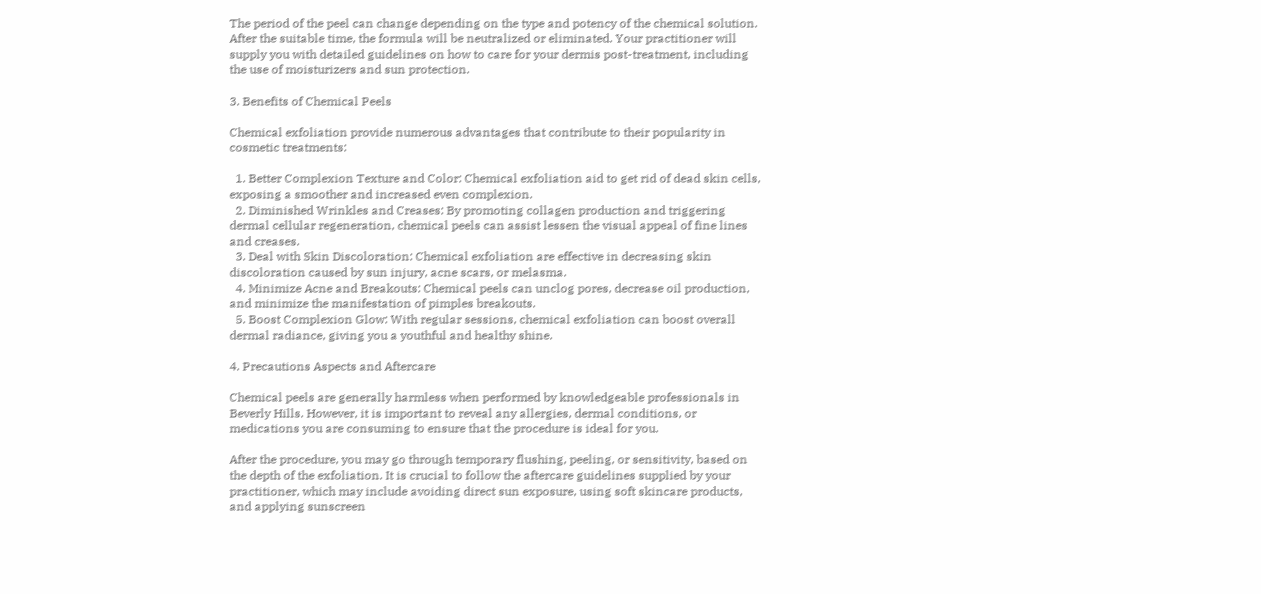The period of the peel can change depending on the type and potency of the chemical solution. After the suitable time, the formula will be neutralized or eliminated. Your practitioner will supply you with detailed guidelines on how to care for your dermis post-treatment, including the use of moisturizers and sun protection.

3. Benefits of Chemical Peels

Chemical exfoliation provide numerous advantages that contribute to their popularity in cosmetic treatments:

  1. Better Complexion Texture and Color: Chemical exfoliation aid to get rid of dead skin cells, exposing a smoother and increased even complexion.
  2. Diminished Wrinkles and Creases: By promoting collagen production and triggering dermal cellular regeneration, chemical peels can assist lessen the visual appeal of fine lines and creases.
  3. Deal with Skin Discoloration: Chemical exfoliation are effective in decreasing skin discoloration caused by sun injury, acne scars, or melasma.
  4. Minimize Acne and Breakouts: Chemical peels can unclog pores, decrease oil production, and minimize the manifestation of pimples breakouts.
  5. Boost Complexion Glow: With regular sessions, chemical exfoliation can boost overall dermal radiance, giving you a youthful and healthy shine.

4. Precautions Aspects and Aftercare

Chemical peels are generally harmless when performed by knowledgeable professionals in Beverly Hills. However, it is important to reveal any allergies, dermal conditions, or medications you are consuming to ensure that the procedure is ideal for you.

After the procedure, you may go through temporary flushing, peeling, or sensitivity, based on the depth of the exfoliation. It is crucial to follow the aftercare guidelines supplied by your practitioner, which may include avoiding direct sun exposure, using soft skincare products, and applying sunscreen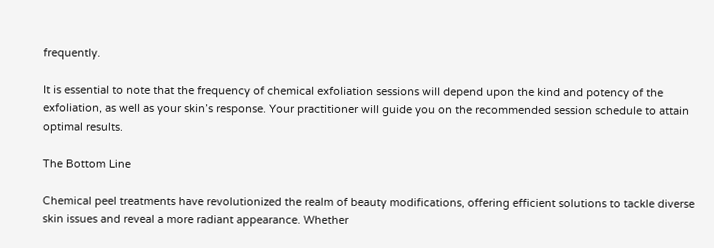frequently.

It is essential to note that the frequency of chemical exfoliation sessions will depend upon the kind and potency of the exfoliation, as well as your skin’s response. Your practitioner will guide you on the recommended session schedule to attain optimal results.

The Bottom Line

Chemical peel treatments have revolutionized the realm of beauty modifications, offering efficient solutions to tackle diverse skin issues and reveal a more radiant appearance. Whether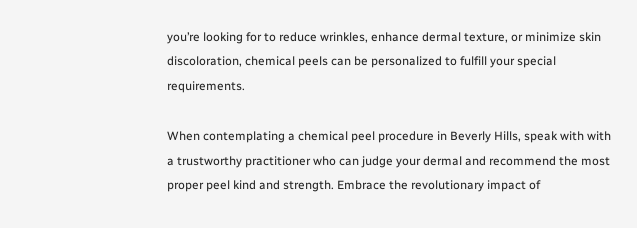you’re looking for to reduce wrinkles, enhance dermal texture, or minimize skin discoloration, chemical peels can be personalized to fulfill your special requirements.

When contemplating a chemical peel procedure in Beverly Hills, speak with with a trustworthy practitioner who can judge your dermal and recommend the most proper peel kind and strength. Embrace the revolutionary impact of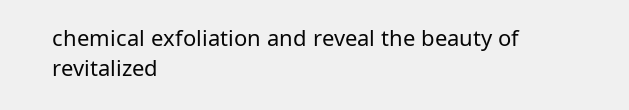chemical exfoliation and reveal the beauty of revitalized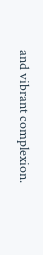and vibrant complexion.